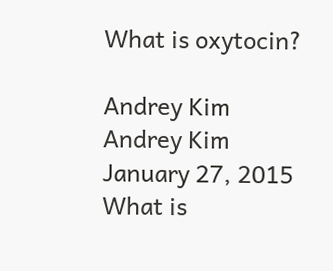What is oxytocin?

Andrey Kim
Andrey Kim
January 27, 2015
What is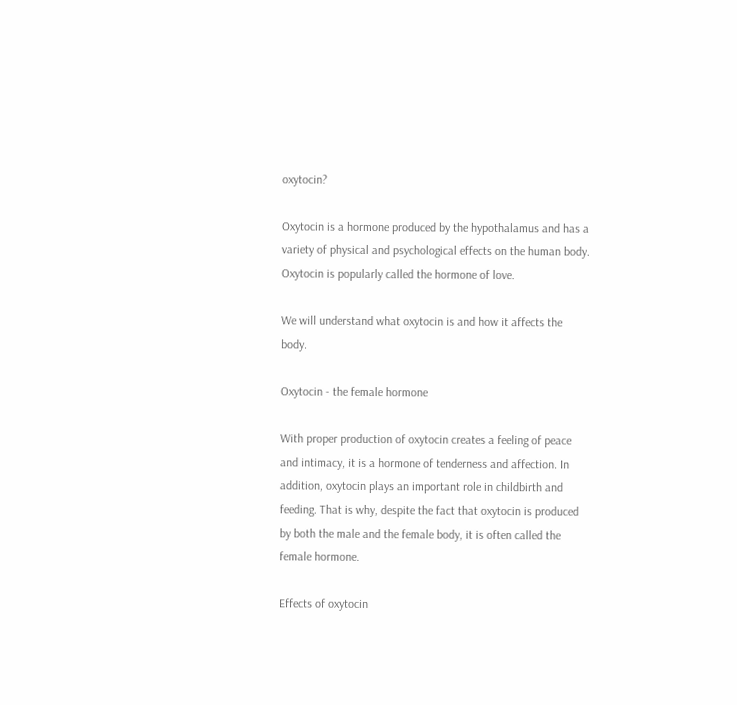oxytocin?

Oxytocin is a hormone produced by the hypothalamus and has a variety of physical and psychological effects on the human body. Oxytocin is popularly called the hormone of love.

We will understand what oxytocin is and how it affects the body.

Oxytocin - the female hormone

With proper production of oxytocin creates a feeling of peace and intimacy, it is a hormone of tenderness and affection. In addition, oxytocin plays an important role in childbirth and feeding. That is why, despite the fact that oxytocin is produced by both the male and the female body, it is often called the female hormone.

Effects of oxytocin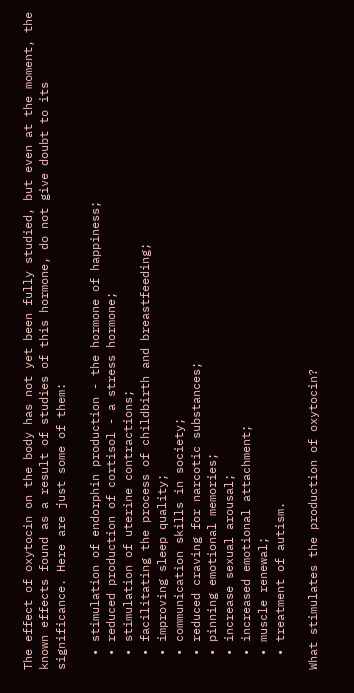The effect of oxytocin on the body has not yet been fully studied, but even at the moment, the known effects found as a result of studies of this hormone, do not give doubt to its significance. Here are just some of them:

  • stimulation of endorphin production - the hormone of happiness;
  • reduced production of cortisol - a stress hormone;
  • stimulation of uterine contractions;
  • facilitating the process of childbirth and breastfeeding;
  • improving sleep quality;
  • communication skills in society;
  • reduced craving for narcotic substances;
  • pinning emotional memories;
  • increase sexual arousal;
  • increased emotional attachment;
  • muscle renewal;
  • treatment of autism.

What stimulates the production of oxytocin?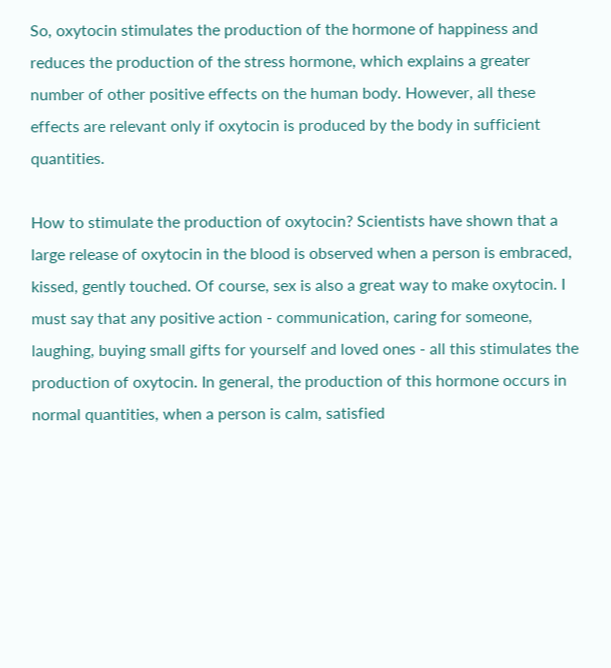So, oxytocin stimulates the production of the hormone of happiness and reduces the production of the stress hormone, which explains a greater number of other positive effects on the human body. However, all these effects are relevant only if oxytocin is produced by the body in sufficient quantities.

How to stimulate the production of oxytocin? Scientists have shown that a large release of oxytocin in the blood is observed when a person is embraced, kissed, gently touched. Of course, sex is also a great way to make oxytocin. I must say that any positive action - communication, caring for someone, laughing, buying small gifts for yourself and loved ones - all this stimulates the production of oxytocin. In general, the production of this hormone occurs in normal quantities, when a person is calm, satisfied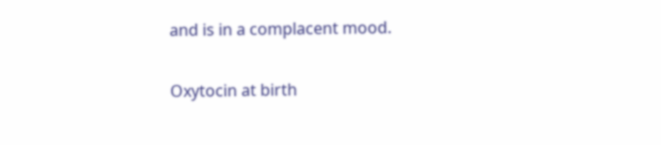and is in a complacent mood.

Oxytocin at birth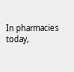In pharmacies today,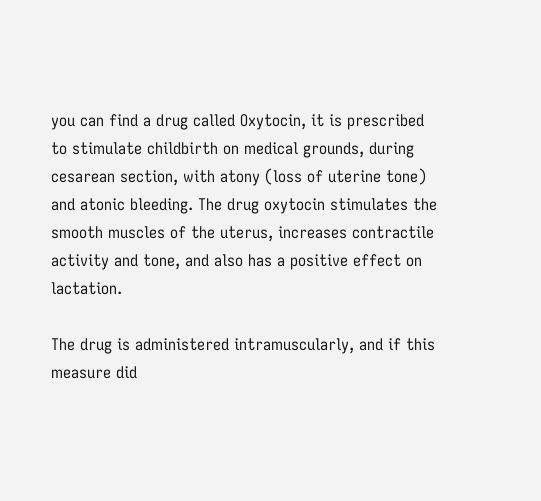you can find a drug called Oxytocin, it is prescribed to stimulate childbirth on medical grounds, during cesarean section, with atony (loss of uterine tone) and atonic bleeding. The drug oxytocin stimulates the smooth muscles of the uterus, increases contractile activity and tone, and also has a positive effect on lactation.

The drug is administered intramuscularly, and if this measure did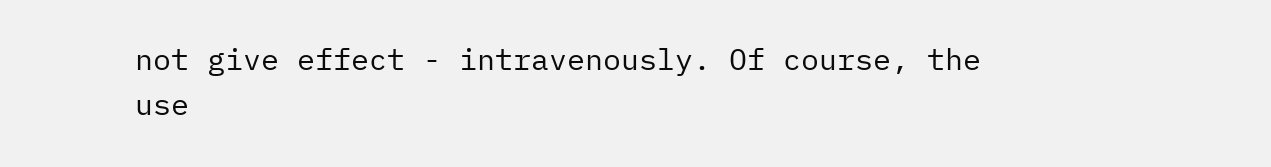not give effect - intravenously. Of course, the use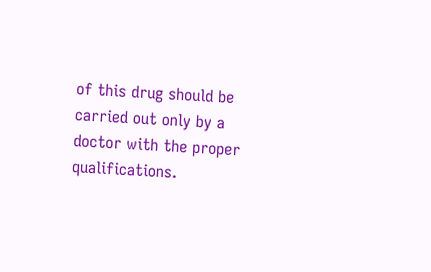of this drug should be carried out only by a doctor with the proper qualifications.